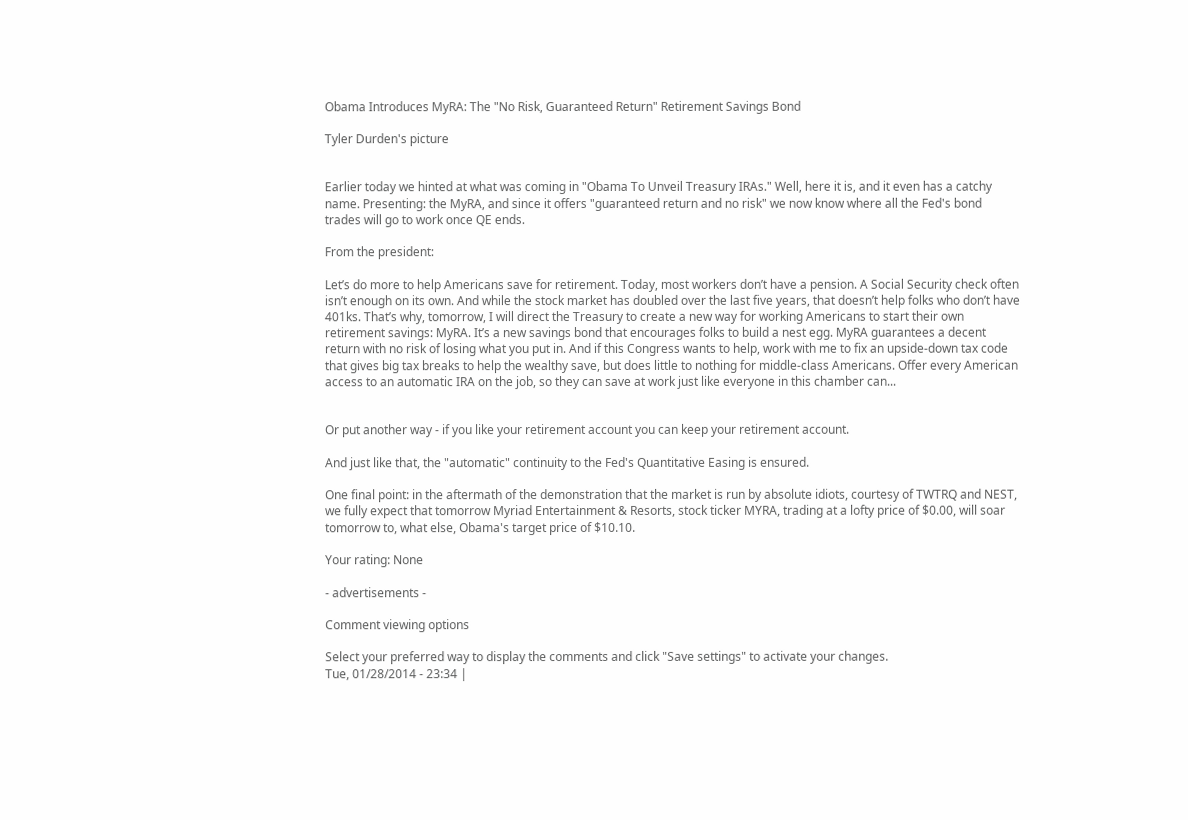Obama Introduces MyRA: The "No Risk, Guaranteed Return" Retirement Savings Bond

Tyler Durden's picture


Earlier today we hinted at what was coming in "Obama To Unveil Treasury IRAs." Well, here it is, and it even has a catchy name. Presenting: the MyRA, and since it offers "guaranteed return and no risk" we now know where all the Fed's bond trades will go to work once QE ends.

From the president:

Let’s do more to help Americans save for retirement. Today, most workers don’t have a pension. A Social Security check often isn’t enough on its own. And while the stock market has doubled over the last five years, that doesn’t help folks who don’t have 401ks. That’s why, tomorrow, I will direct the Treasury to create a new way for working Americans to start their own retirement savings: MyRA. It’s a new savings bond that encourages folks to build a nest egg. MyRA guarantees a decent return with no risk of losing what you put in. And if this Congress wants to help, work with me to fix an upside-down tax code that gives big tax breaks to help the wealthy save, but does little to nothing for middle-class Americans. Offer every American access to an automatic IRA on the job, so they can save at work just like everyone in this chamber can...


Or put another way - if you like your retirement account you can keep your retirement account.

And just like that, the "automatic" continuity to the Fed's Quantitative Easing is ensured.

One final point: in the aftermath of the demonstration that the market is run by absolute idiots, courtesy of TWTRQ and NEST, we fully expect that tomorrow Myriad Entertainment & Resorts, stock ticker MYRA, trading at a lofty price of $0.00, will soar tomorrow to, what else, Obama's target price of $10.10.

Your rating: None

- advertisements -

Comment viewing options

Select your preferred way to display the comments and click "Save settings" to activate your changes.
Tue, 01/28/2014 - 23:34 |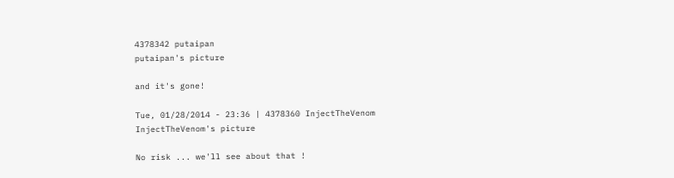4378342 putaipan
putaipan's picture

and it's gone!

Tue, 01/28/2014 - 23:36 | 4378360 InjectTheVenom
InjectTheVenom's picture

No risk ... we'll see about that !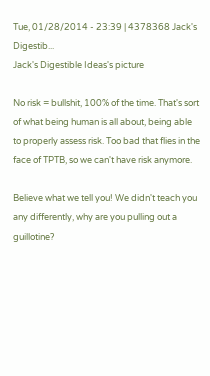Tue, 01/28/2014 - 23:39 | 4378368 Jack's Digestib...
Jack's Digestible Ideas's picture

No risk = bullshit, 100% of the time. That's sort of what being human is all about, being able to properly assess risk. Too bad that flies in the face of TPTB, so we can't have risk anymore.

Believe what we tell you! We didn't teach you any differently, why are you pulling out a guillotine?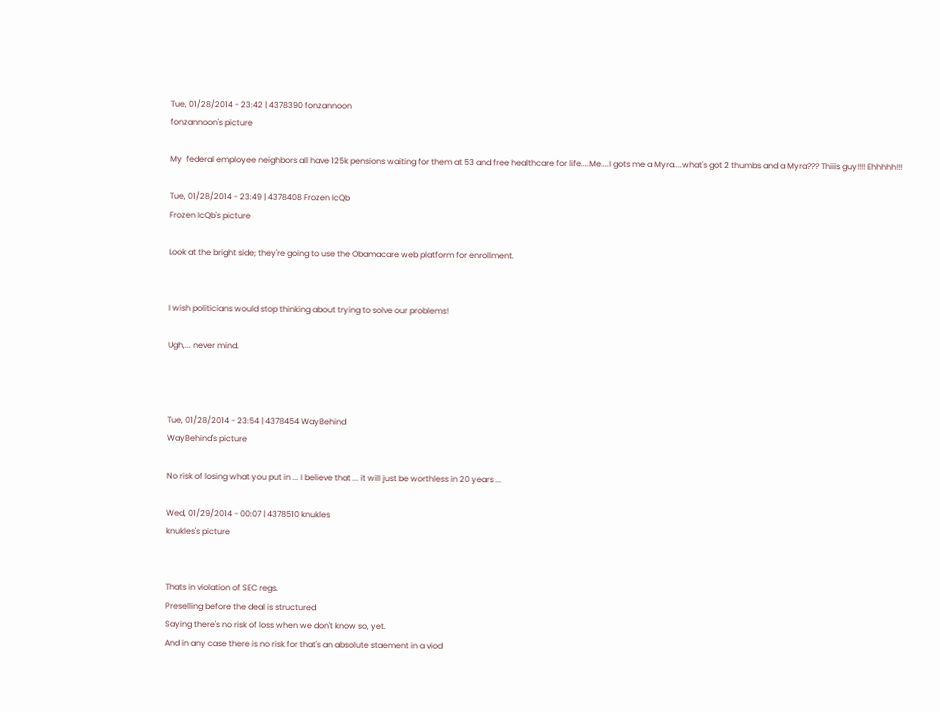Tue, 01/28/2014 - 23:42 | 4378390 fonzannoon
fonzannoon's picture

My  federal employee neighbors all have 125k pensions waiting for them at 53 and free healthcare for life....Me....I gots me a Myra....what's got 2 thumbs and a Myra??? Thiiis guy!!!! Ehhhhh!!!

Tue, 01/28/2014 - 23:49 | 4378408 Frozen IcQb
Frozen IcQb's picture

Look at the bright side; they're going to use the Obamacare web platform for enrollment.


I wish politicians would stop thinking about trying to solve our problems!

Ugh,... never mind.



Tue, 01/28/2014 - 23:54 | 4378454 WayBehind
WayBehind's picture

No risk of losing what you put in ... I believe that ... it will just be worthless in 20 years ...

Wed, 01/29/2014 - 00:07 | 4378510 knukles
knukles's picture


Thats in violation of SEC regs.
Preselling before the deal is structured
Saying there's no risk of loss when we don't know so, yet.
And in any case there is no risk for that's an absolute staement in a viod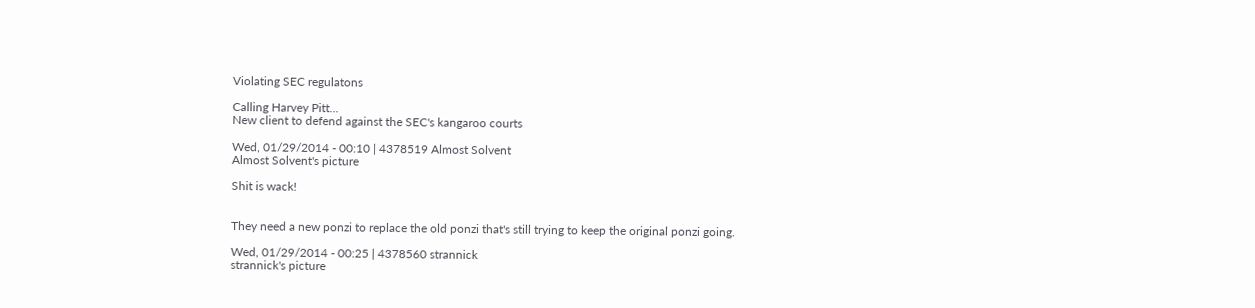Violating SEC regulatons

Calling Harvey Pitt...
New client to defend against the SEC's kangaroo courts

Wed, 01/29/2014 - 00:10 | 4378519 Almost Solvent
Almost Solvent's picture

Shit is wack!


They need a new ponzi to replace the old ponzi that's still trying to keep the original ponzi going.

Wed, 01/29/2014 - 00:25 | 4378560 strannick
strannick's picture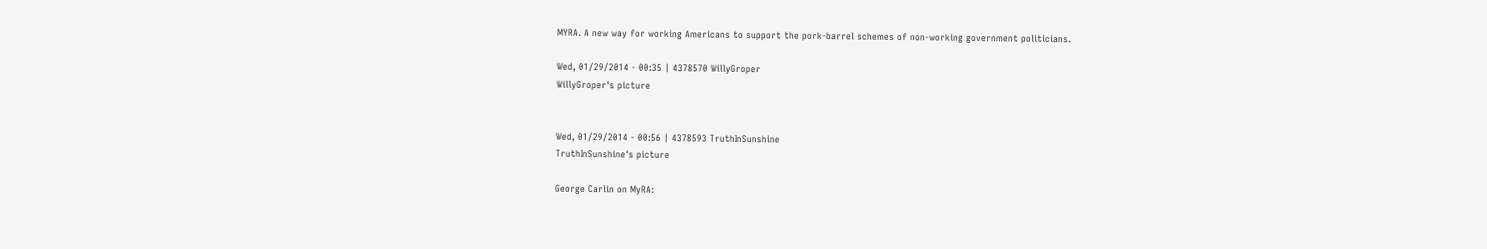MYRA. A new way for working Americans to support the pork-barrel schemes of non-working government politicians.

Wed, 01/29/2014 - 00:35 | 4378570 WillyGroper
WillyGroper's picture


Wed, 01/29/2014 - 00:56 | 4378593 TruthInSunshine
TruthInSunshine's picture

George Carlin on MyRA: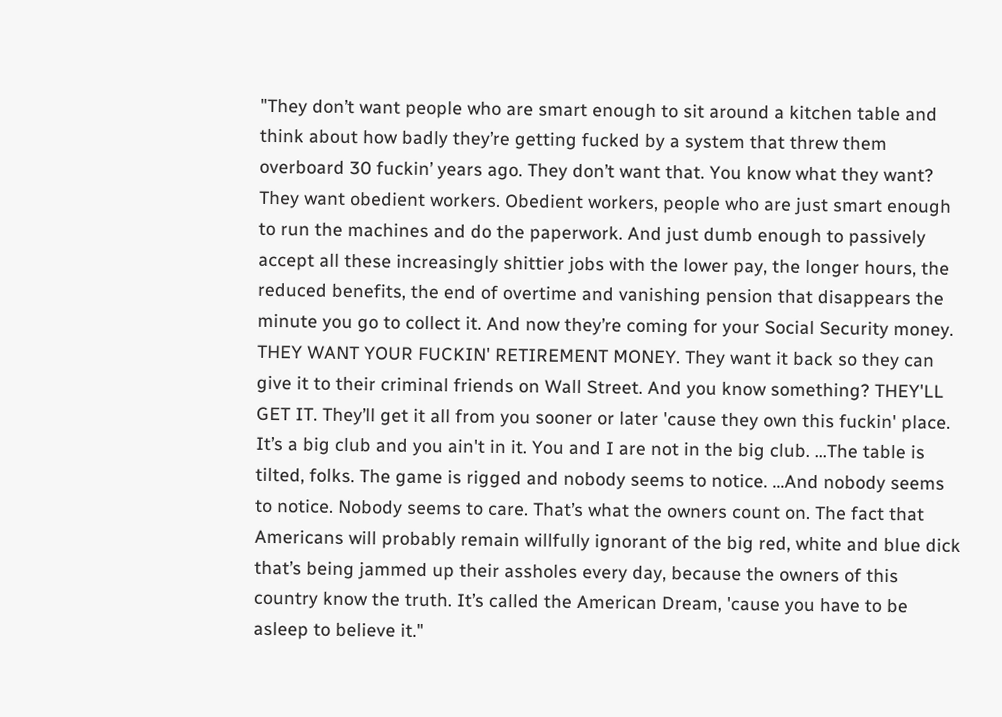"They don’t want people who are smart enough to sit around a kitchen table and think about how badly they’re getting fucked by a system that threw them overboard 30 fuckin’ years ago. They don’t want that. You know what they want? They want obedient workers. Obedient workers, people who are just smart enough to run the machines and do the paperwork. And just dumb enough to passively accept all these increasingly shittier jobs with the lower pay, the longer hours, the reduced benefits, the end of overtime and vanishing pension that disappears the minute you go to collect it. And now they’re coming for your Social Security money. THEY WANT YOUR FUCKIN' RETIREMENT MONEY. They want it back so they can give it to their criminal friends on Wall Street. And you know something? THEY'LL GET IT. They’ll get it all from you sooner or later 'cause they own this fuckin' place. It’s a big club and you ain't in it. You and I are not in the big club. ...The table is tilted, folks. The game is rigged and nobody seems to notice. ...And nobody seems to notice. Nobody seems to care. That’s what the owners count on. The fact that Americans will probably remain willfully ignorant of the big red, white and blue dick that’s being jammed up their assholes every day, because the owners of this country know the truth. It’s called the American Dream, 'cause you have to be asleep to believe it."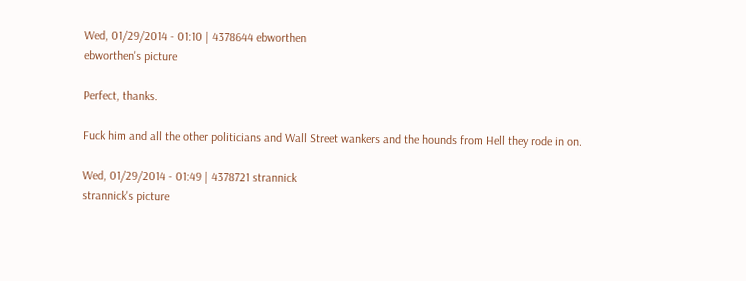Wed, 01/29/2014 - 01:10 | 4378644 ebworthen
ebworthen's picture

Perfect, thanks.

Fuck him and all the other politicians and Wall Street wankers and the hounds from Hell they rode in on.

Wed, 01/29/2014 - 01:49 | 4378721 strannick
strannick's picture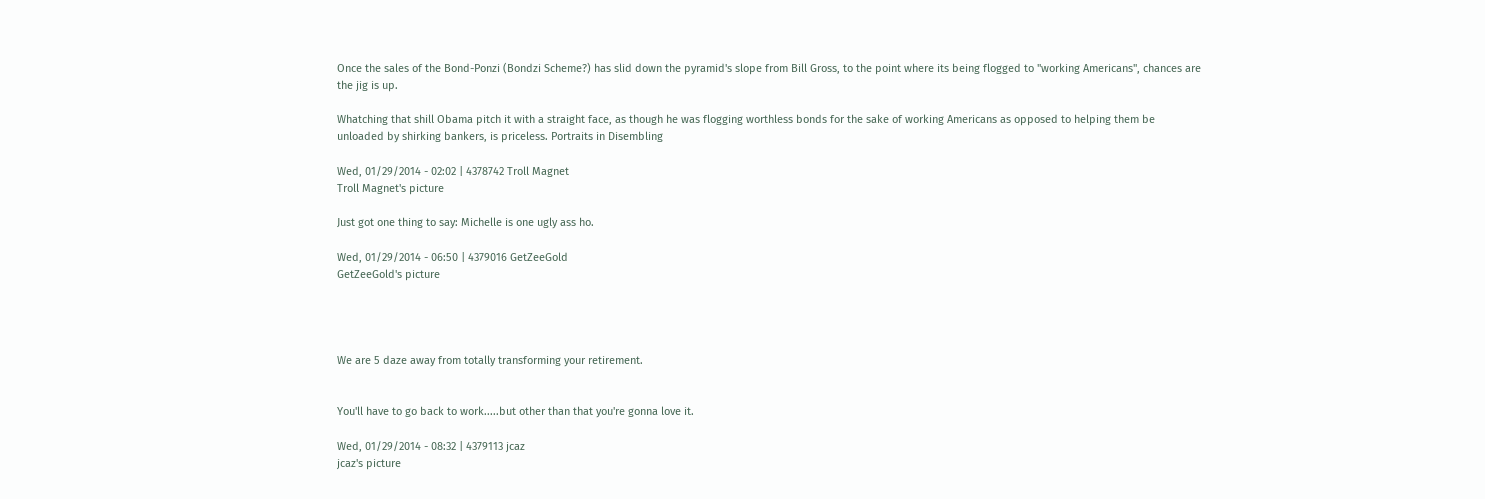Once the sales of the Bond-Ponzi (Bondzi Scheme?) has slid down the pyramid's slope from Bill Gross, to the point where its being flogged to ''working Americans'', chances are the jig is up.

Whatching that shill Obama pitch it with a straight face, as though he was flogging worthless bonds for the sake of working Americans as opposed to helping them be unloaded by shirking bankers, is priceless. Portraits in Disembling

Wed, 01/29/2014 - 02:02 | 4378742 Troll Magnet
Troll Magnet's picture

Just got one thing to say: Michelle is one ugly ass ho.

Wed, 01/29/2014 - 06:50 | 4379016 GetZeeGold
GetZeeGold's picture




We are 5 daze away from totally transforming your retirement.


You'll have to go back to work.....but other than that you're gonna love it.

Wed, 01/29/2014 - 08:32 | 4379113 jcaz
jcaz's picture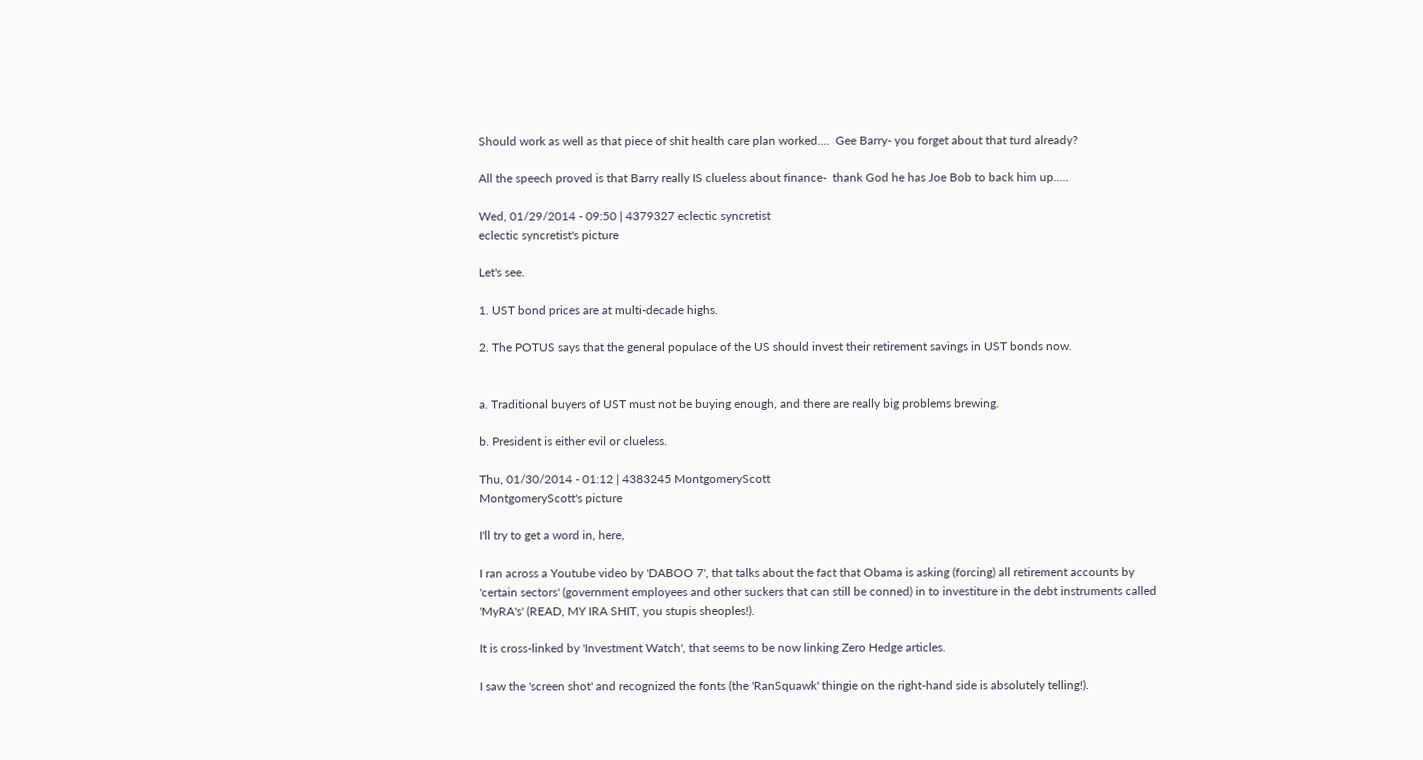Should work as well as that piece of shit health care plan worked....  Gee Barry- you forget about that turd already?

All the speech proved is that Barry really IS clueless about finance-  thank God he has Joe Bob to back him up.....

Wed, 01/29/2014 - 09:50 | 4379327 eclectic syncretist
eclectic syncretist's picture

Let's see.

1. UST bond prices are at multi-decade highs.

2. The POTUS says that the general populace of the US should invest their retirement savings in UST bonds now.


a. Traditional buyers of UST must not be buying enough, and there are really big problems brewing.

b. President is either evil or clueless.

Thu, 01/30/2014 - 01:12 | 4383245 MontgomeryScott
MontgomeryScott's picture

I'll try to get a word in, here,

I ran across a Youtube video by 'DABOO 7', that talks about the fact that Obama is asking (forcing) all retirement accounts by 'certain sectors' (government employees and other suckers that can still be conned) in to investiture in the debt instruments called 'MyRA's' (READ, MY IRA SHIT, you stupis sheoples!).

It is cross-linked by 'Investment Watch', that seems to be now linking Zero Hedge articles.

I saw the 'screen shot' and recognized the fonts (the 'RanSquawk' thingie on the right-hand side is absolutely telling!).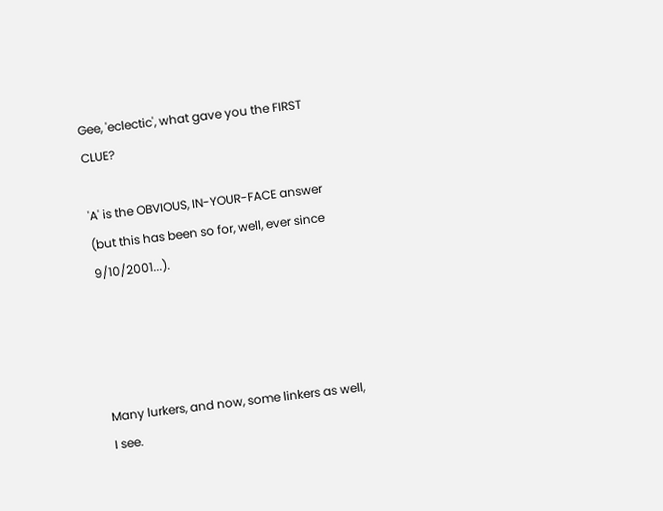Gee, 'eclectic', what gave you the FIRST CLUE?

'A' is the OBVIOUS, IN-YOUR-FACE answer (but this has been so for, well, ever since 9/10/2001...).




Many lurkers, and now, some linkers as well, I see.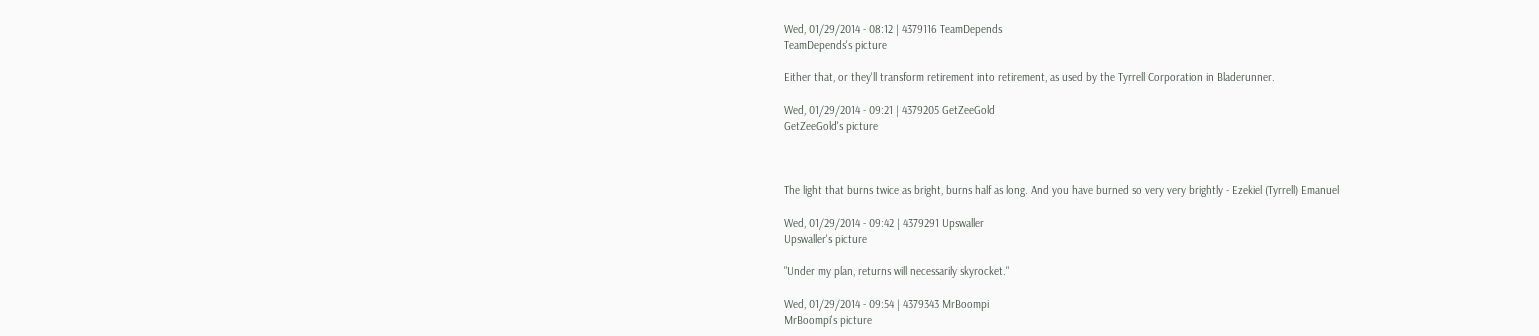Wed, 01/29/2014 - 08:12 | 4379116 TeamDepends
TeamDepends's picture

Either that, or they'll transform retirement into retirement, as used by the Tyrrell Corporation in Bladerunner.

Wed, 01/29/2014 - 09:21 | 4379205 GetZeeGold
GetZeeGold's picture



The light that burns twice as bright, burns half as long. And you have burned so very very brightly - Ezekiel (Tyrrell) Emanuel

Wed, 01/29/2014 - 09:42 | 4379291 Upswaller
Upswaller's picture

"Under my plan, returns will necessarily skyrocket."

Wed, 01/29/2014 - 09:54 | 4379343 MrBoompi
MrBoompi's picture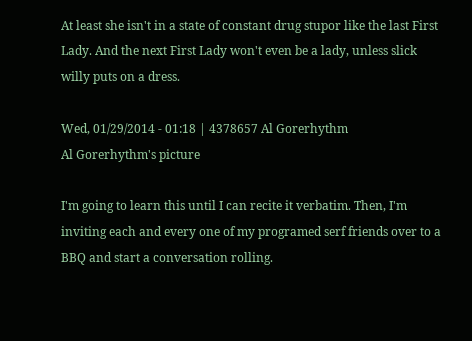At least she isn't in a state of constant drug stupor like the last First Lady. And the next First Lady won't even be a lady, unless slick willy puts on a dress.

Wed, 01/29/2014 - 01:18 | 4378657 Al Gorerhythm
Al Gorerhythm's picture

I'm going to learn this until I can recite it verbatim. Then, I'm inviting each and every one of my programed serf friends over to a BBQ and start a conversation rolling.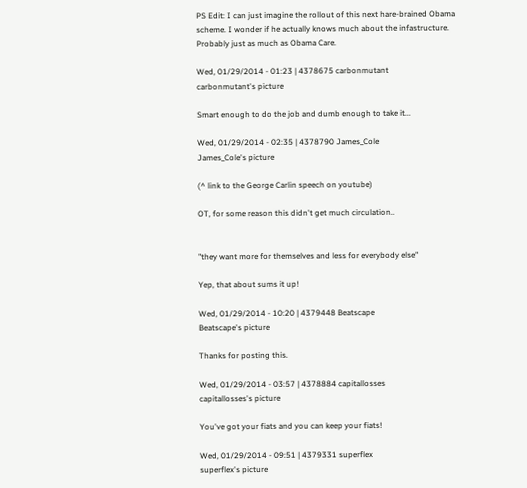PS Edit: I can just imagine the rollout of this next hare-brained Obama scheme. I wonder if he actually knows much about the infastructure. Probably just as much as Obama Care.

Wed, 01/29/2014 - 01:23 | 4378675 carbonmutant
carbonmutant's picture

Smart enough to do the job and dumb enough to take it...

Wed, 01/29/2014 - 02:35 | 4378790 James_Cole
James_Cole's picture

(^ link to the George Carlin speech on youtube)

OT, for some reason this didn't get much circulation..


"they want more for themselves and less for everybody else"

Yep, that about sums it up!

Wed, 01/29/2014 - 10:20 | 4379448 Beatscape
Beatscape's picture

Thanks for posting this.

Wed, 01/29/2014 - 03:57 | 4378884 capitallosses
capitallosses's picture

You've got your fiats and you can keep your fiats!

Wed, 01/29/2014 - 09:51 | 4379331 superflex
superflex's picture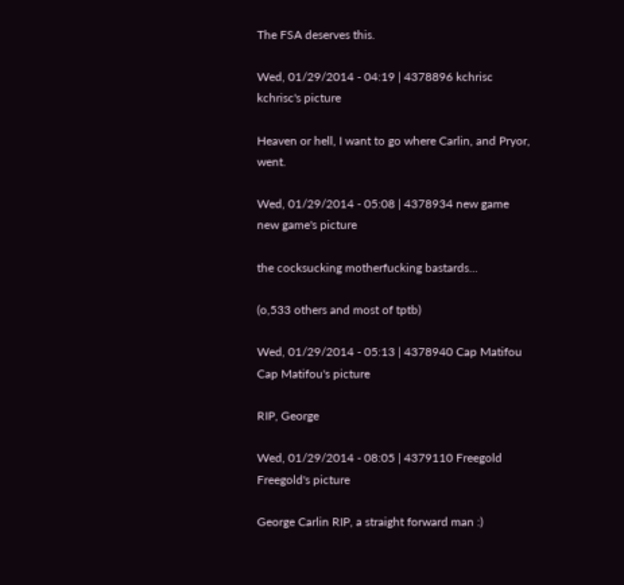The FSA deserves this.

Wed, 01/29/2014 - 04:19 | 4378896 kchrisc
kchrisc's picture

Heaven or hell, I want to go where Carlin, and Pryor, went.

Wed, 01/29/2014 - 05:08 | 4378934 new game
new game's picture

the cocksucking motherfucking bastards...

(o,533 others and most of tptb)

Wed, 01/29/2014 - 05:13 | 4378940 Cap Matifou
Cap Matifou's picture

RIP, George

Wed, 01/29/2014 - 08:05 | 4379110 Freegold
Freegold's picture

George Carlin RIP, a straight forward man :)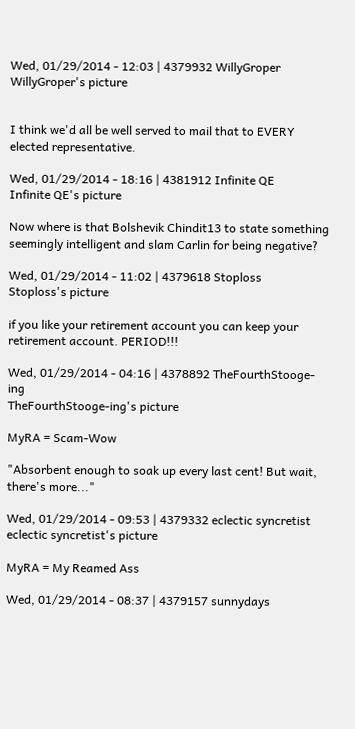Wed, 01/29/2014 - 12:03 | 4379932 WillyGroper
WillyGroper's picture


I think we'd all be well served to mail that to EVERY elected representative.

Wed, 01/29/2014 - 18:16 | 4381912 Infinite QE
Infinite QE's picture

Now where is that Bolshevik Chindit13 to state something seemingly intelligent and slam Carlin for being negative?

Wed, 01/29/2014 - 11:02 | 4379618 Stoploss
Stoploss's picture

if you like your retirement account you can keep your retirement account. PERIOD!!!

Wed, 01/29/2014 - 04:16 | 4378892 TheFourthStooge-ing
TheFourthStooge-ing's picture

MyRA = Scam-Wow

"Absorbent enough to soak up every last cent! But wait, there's more..."

Wed, 01/29/2014 - 09:53 | 4379332 eclectic syncretist
eclectic syncretist's picture

MyRA = My Reamed Ass

Wed, 01/29/2014 - 08:37 | 4379157 sunnydays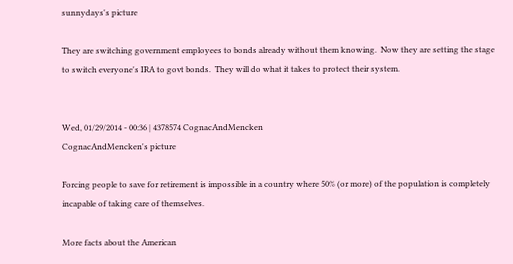sunnydays's picture

They are switching government employees to bonds already without them knowing.  Now they are setting the stage to switch everyone's IRA to govt bonds.  They will do what it takes to protect their system.


Wed, 01/29/2014 - 00:36 | 4378574 CognacAndMencken
CognacAndMencken's picture

Forcing people to save for retirement is impossible in a country where 50% (or more) of the population is completely incapable of taking care of themselves.

More facts about the American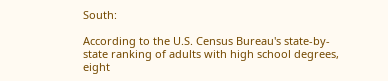South:

According to the U.S. Census Bureau's state-by-state ranking of adults with high school degrees, eight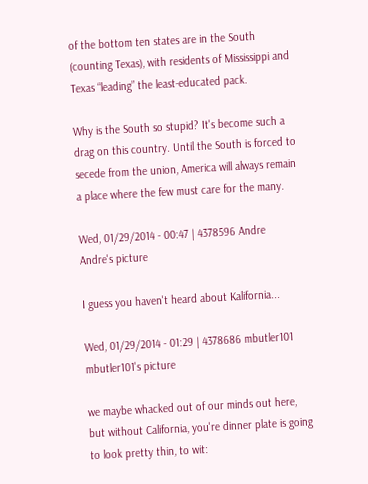of the bottom ten states are in the South (counting Texas), with residents of Mississippi and Texas “leading” the least-educated pack.

Why is the South so stupid? It's become such a drag on this country. Until the South is forced to secede from the union, America will always remain a place where the few must care for the many.

Wed, 01/29/2014 - 00:47 | 4378596 Andre
Andre's picture

I guess you haven't heard about Kalifornia...

Wed, 01/29/2014 - 01:29 | 4378686 mbutler101
mbutler101's picture

we maybe whacked out of our minds out here, but without California, you're dinner plate is going to look pretty thin, to wit: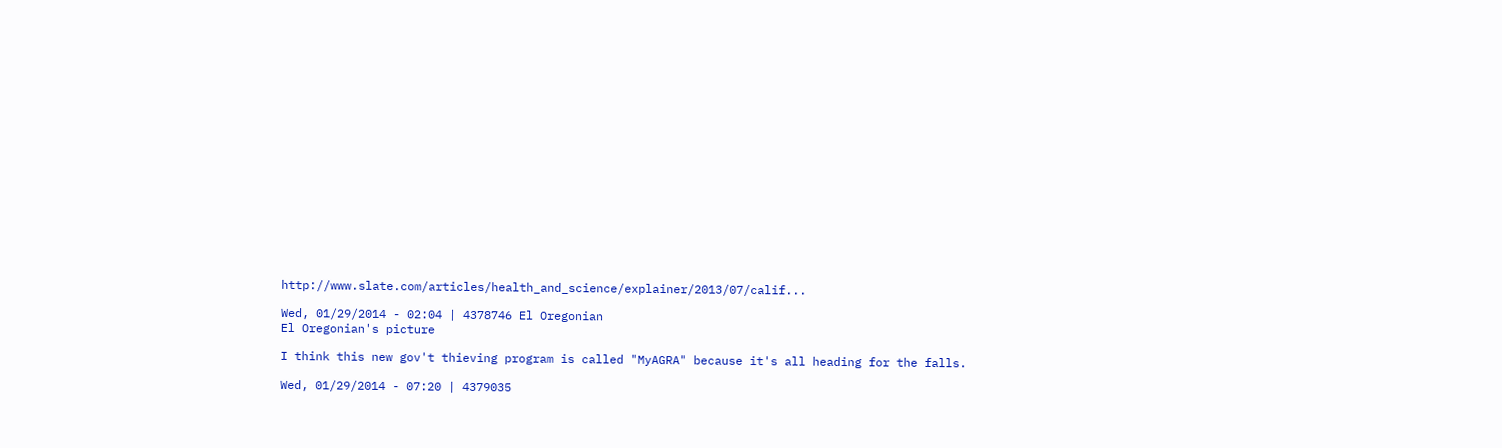http://www.slate.com/articles/health_and_science/explainer/2013/07/calif...

Wed, 01/29/2014 - 02:04 | 4378746 El Oregonian
El Oregonian's picture

I think this new gov't thieving program is called "MyAGRA" because it's all heading for the falls.

Wed, 01/29/2014 - 07:20 | 4379035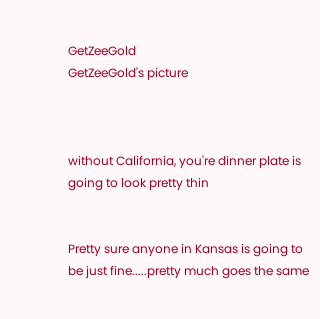GetZeeGold
GetZeeGold's picture



without California, you're dinner plate is going to look pretty thin


Pretty sure anyone in Kansas is going to be just fine.....pretty much goes the same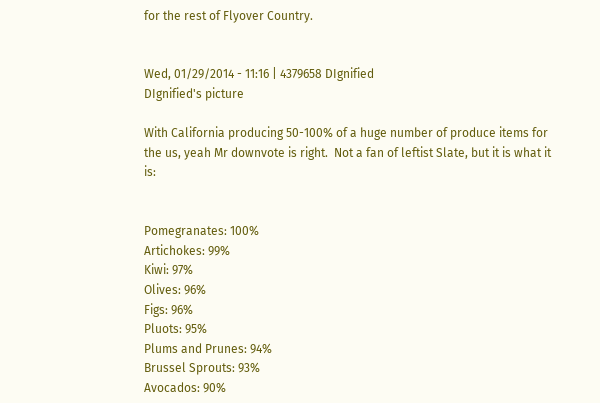for the rest of Flyover Country.


Wed, 01/29/2014 - 11:16 | 4379658 DIgnified
DIgnified's picture

With California producing 50-100% of a huge number of produce items for the us, yeah Mr downvote is right.  Not a fan of leftist Slate, but it is what it is:


Pomegranates: 100%
Artichokes: 99%
Kiwi: 97%
Olives: 96%
Figs: 96%
Pluots: 95%
Plums and Prunes: 94%
Brussel Sprouts: 93%
Avocados: 90%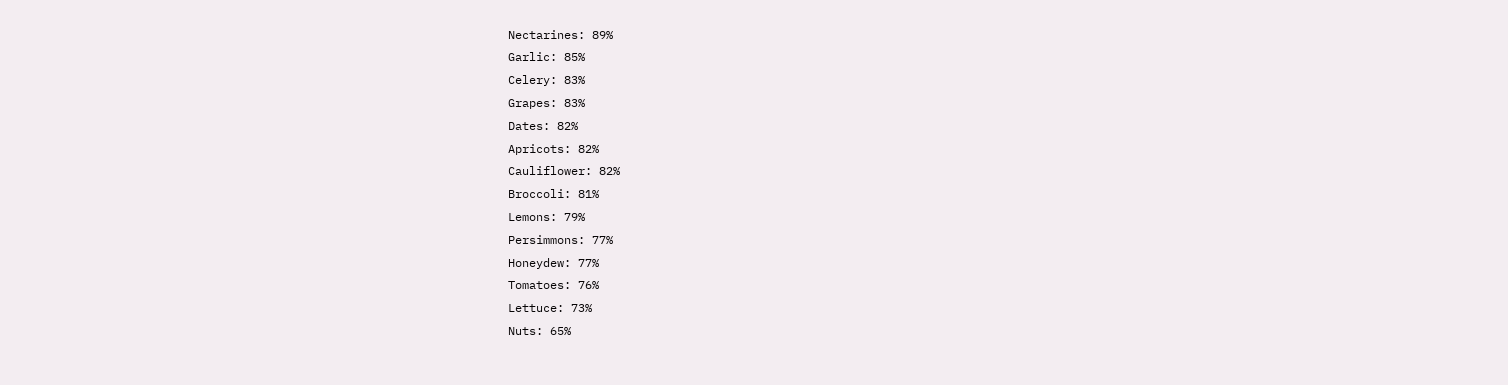Nectarines: 89%
Garlic: 85%
Celery: 83%
Grapes: 83%
Dates: 82%
Apricots: 82%
Cauliflower: 82%
Broccoli: 81%
Lemons: 79%
Persimmons: 77%
Honeydew: 77%
Tomatoes: 76%
Lettuce: 73%
Nuts: 65%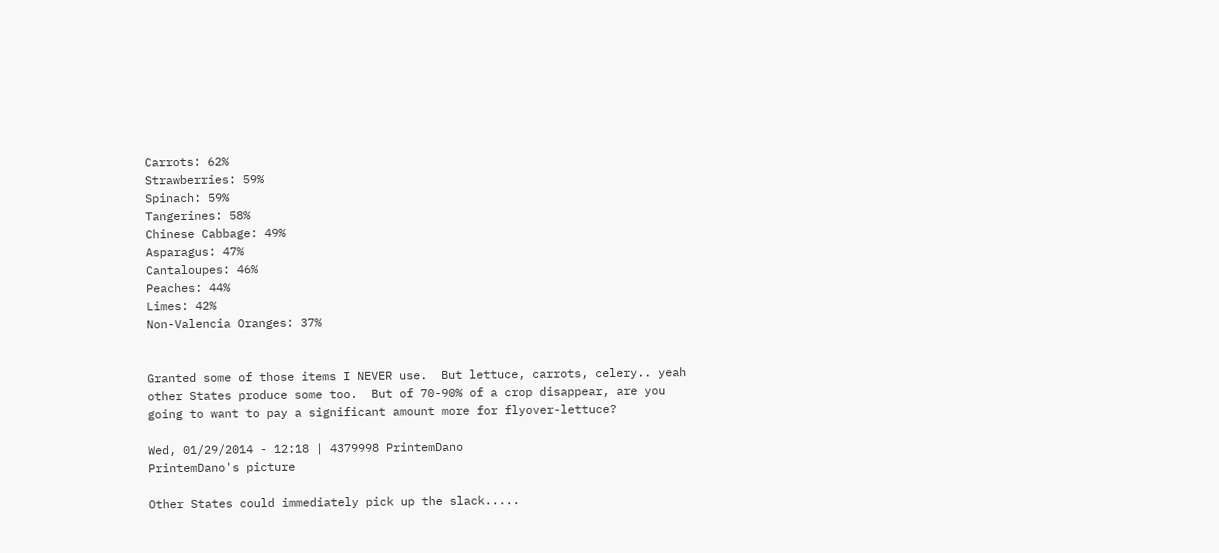Carrots: 62%
Strawberries: 59%
Spinach: 59%
Tangerines: 58%
Chinese Cabbage: 49%
Asparagus: 47%
Cantaloupes: 46%
Peaches: 44%
Limes: 42%
Non-Valencia Oranges: 37%


Granted some of those items I NEVER use.  But lettuce, carrots, celery.. yeah other States produce some too.  But of 70-90% of a crop disappear, are you going to want to pay a significant amount more for flyover-lettuce?

Wed, 01/29/2014 - 12:18 | 4379998 PrintemDano
PrintemDano's picture

Other States could immediately pick up the slack.....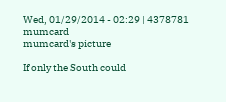Wed, 01/29/2014 - 02:29 | 4378781 mumcard
mumcard's picture

If only the South could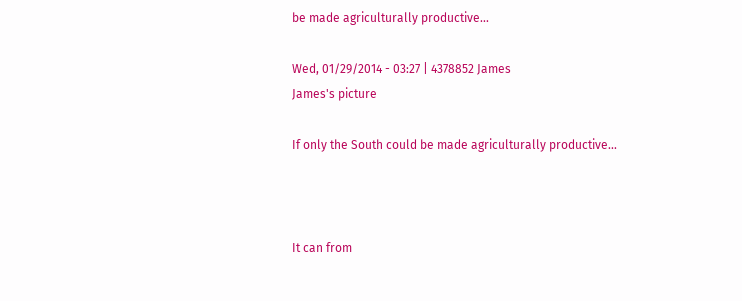be made agriculturally productive...

Wed, 01/29/2014 - 03:27 | 4378852 James
James's picture

If only the South could be made agriculturally productive...



It can from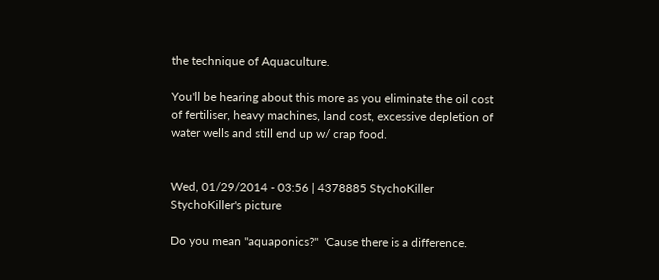the technique of Aquaculture.

You'll be hearing about this more as you eliminate the oil cost of fertiliser, heavy machines, land cost, excessive depletion of water wells and still end up w/ crap food.


Wed, 01/29/2014 - 03:56 | 4378885 StychoKiller
StychoKiller's picture

Do you mean "aquaponics?"  'Cause there is a difference.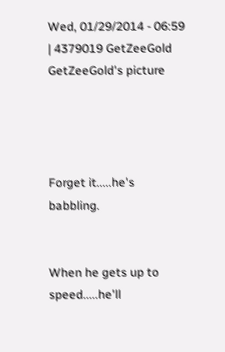Wed, 01/29/2014 - 06:59 | 4379019 GetZeeGold
GetZeeGold's picture




Forget it.....he's babbling.


When he gets up to speed.....he'll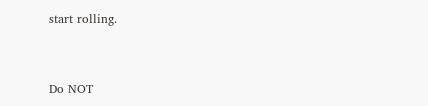start rolling.


Do NOT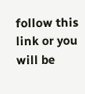follow this link or you will be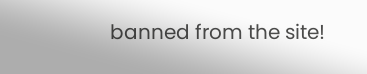banned from the site!